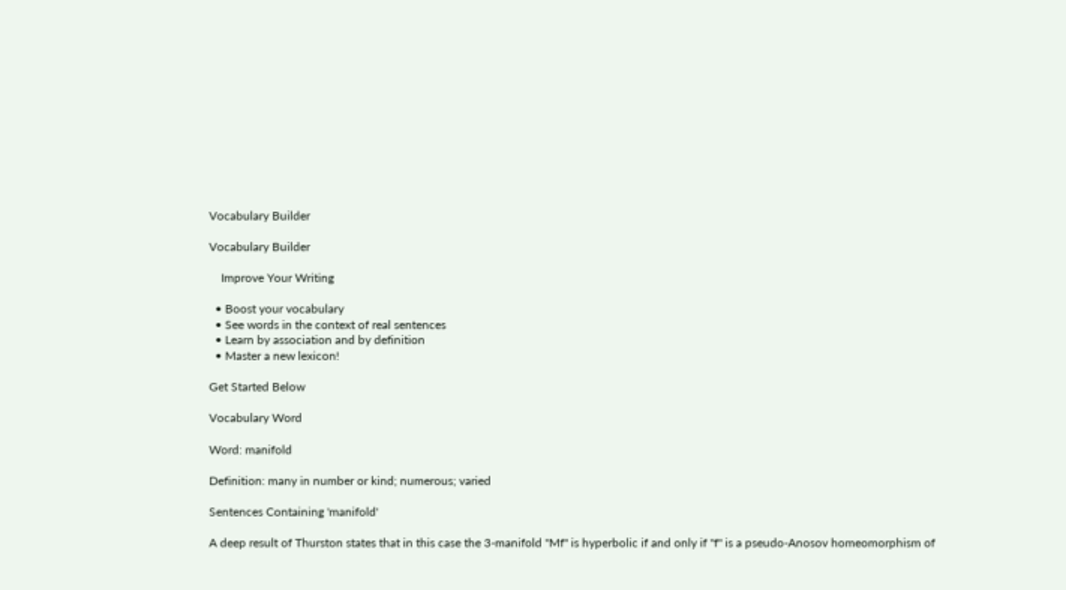Vocabulary Builder

Vocabulary Builder

    Improve Your Writing

  • Boost your vocabulary
  • See words in the context of real sentences
  • Learn by association and by definition
  • Master a new lexicon!

Get Started Below

Vocabulary Word

Word: manifold

Definition: many in number or kind; numerous; varied

Sentences Containing 'manifold'

A deep result of Thurston states that in this case the 3-manifold "Mf" is hyperbolic if and only if "f" is a pseudo-Anosov homeomorphism of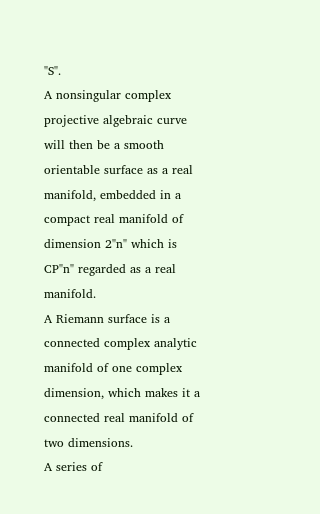"S".
A nonsingular complex projective algebraic curve will then be a smooth orientable surface as a real manifold, embedded in a compact real manifold of dimension 2"n" which is CP"n" regarded as a real manifold.
A Riemann surface is a connected complex analytic manifold of one complex dimension, which makes it a connected real manifold of two dimensions.
A series of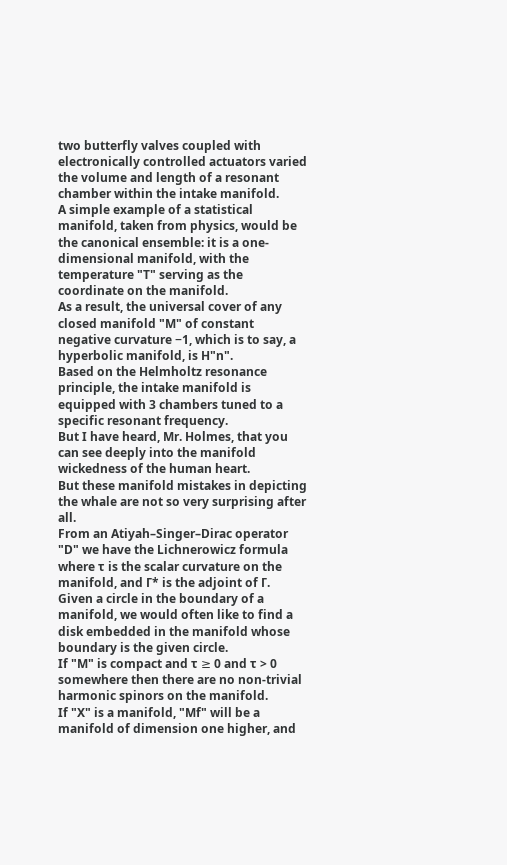two butterfly valves coupled with electronically controlled actuators varied the volume and length of a resonant chamber within the intake manifold.
A simple example of a statistical manifold, taken from physics, would be the canonical ensemble: it is a one-dimensional manifold, with the temperature "T" serving as the coordinate on the manifold.
As a result, the universal cover of any closed manifold "M" of constant negative curvature −1, which is to say, a hyperbolic manifold, is H"n".
Based on the Helmholtz resonance principle, the intake manifold is equipped with 3 chambers tuned to a specific resonant frequency.
But I have heard, Mr. Holmes, that you can see deeply into the manifold wickedness of the human heart.
But these manifold mistakes in depicting the whale are not so very surprising after all.
From an Atiyah–Singer–Dirac operator "D" we have the Lichnerowicz formula where τ is the scalar curvature on the manifold, and Γ* is the adjoint of Γ.
Given a circle in the boundary of a manifold, we would often like to find a disk embedded in the manifold whose boundary is the given circle.
If "M" is compact and τ ≥ 0 and τ > 0 somewhere then there are no non-trivial harmonic spinors on the manifold.
If "X" is a manifold, "Mf" will be a manifold of dimension one higher, and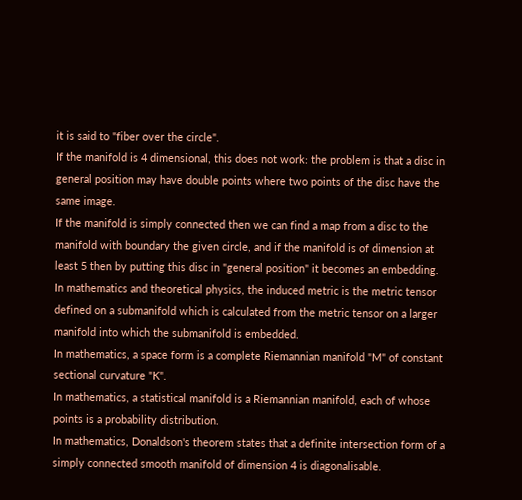it is said to "fiber over the circle".
If the manifold is 4 dimensional, this does not work: the problem is that a disc in general position may have double points where two points of the disc have the same image.
If the manifold is simply connected then we can find a map from a disc to the manifold with boundary the given circle, and if the manifold is of dimension at least 5 then by putting this disc in "general position" it becomes an embedding.
In mathematics and theoretical physics, the induced metric is the metric tensor defined on a submanifold which is calculated from the metric tensor on a larger manifold into which the submanifold is embedded.
In mathematics, a space form is a complete Riemannian manifold "M" of constant sectional curvature "K".
In mathematics, a statistical manifold is a Riemannian manifold, each of whose points is a probability distribution.
In mathematics, Donaldson's theorem states that a definite intersection form of a simply connected smooth manifold of dimension 4 is diagonalisable.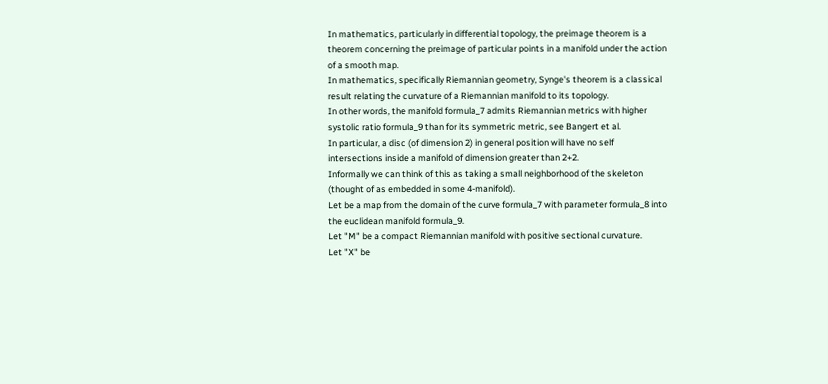In mathematics, particularly in differential topology, the preimage theorem is a theorem concerning the preimage of particular points in a manifold under the action of a smooth map.
In mathematics, specifically Riemannian geometry, Synge's theorem is a classical result relating the curvature of a Riemannian manifold to its topology.
In other words, the manifold formula_7 admits Riemannian metrics with higher systolic ratio formula_9 than for its symmetric metric, see Bangert et al.
In particular, a disc (of dimension 2) in general position will have no self intersections inside a manifold of dimension greater than 2+2.
Informally we can think of this as taking a small neighborhood of the skeleton (thought of as embedded in some 4-manifold).
Let be a map from the domain of the curve formula_7 with parameter formula_8 into the euclidean manifold formula_9.
Let "M" be a compact Riemannian manifold with positive sectional curvature.
Let "X" be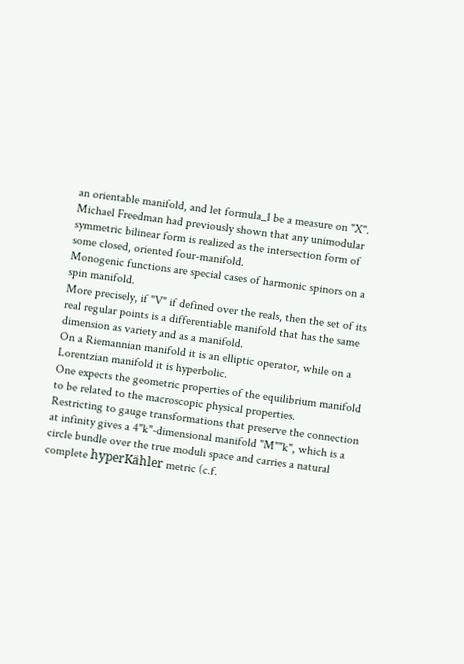an orientable manifold, and let formula_1 be a measure on "X".
Michael Freedman had previously shown that any unimodular symmetric bilinear form is realized as the intersection form of some closed, oriented four-manifold.
Monogenic functions are special cases of harmonic spinors on a spin manifold.
More precisely, if "V" if defined over the reals, then the set of its real regular points is a differentiable manifold that has the same dimension as variety and as a manifold.
On a Riemannian manifold it is an elliptic operator, while on a Lorentzian manifold it is hyperbolic.
One expects the geometric properties of the equilibrium manifold to be related to the macroscopic physical properties.
Restricting to gauge transformations that preserve the connection at infinity gives a 4"k"-dimensional manifold "M""k", which is a circle bundle over the true moduli space and carries a natural complete hyperKähler metric (c.f.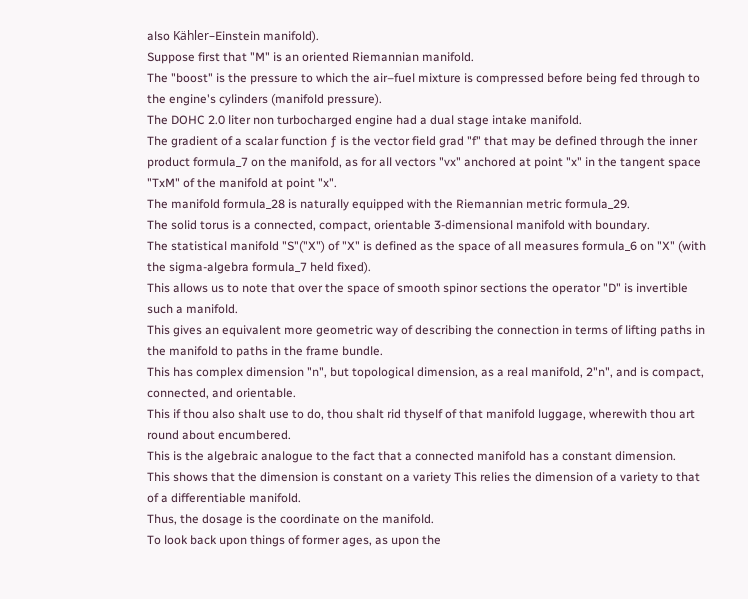also Kähler–Einstein manifold).
Suppose first that "M" is an oriented Riemannian manifold.
The "boost" is the pressure to which the air–fuel mixture is compressed before being fed through to the engine's cylinders (manifold pressure).
The DOHC 2.0 liter non turbocharged engine had a dual stage intake manifold.
The gradient of a scalar function ƒ is the vector field grad "f" that may be defined through the inner product formula_7 on the manifold, as for all vectors "vx" anchored at point "x" in the tangent space "TxM" of the manifold at point "x".
The manifold formula_28 is naturally equipped with the Riemannian metric formula_29.
The solid torus is a connected, compact, orientable 3-dimensional manifold with boundary.
The statistical manifold "S"("X") of "X" is defined as the space of all measures formula_6 on "X" (with the sigma-algebra formula_7 held fixed).
This allows us to note that over the space of smooth spinor sections the operator "D" is invertible such a manifold.
This gives an equivalent more geometric way of describing the connection in terms of lifting paths in the manifold to paths in the frame bundle.
This has complex dimension "n", but topological dimension, as a real manifold, 2"n", and is compact, connected, and orientable.
This if thou also shalt use to do, thou shalt rid thyself of that manifold luggage, wherewith thou art round about encumbered.
This is the algebraic analogue to the fact that a connected manifold has a constant dimension.
This shows that the dimension is constant on a variety This relies the dimension of a variety to that of a differentiable manifold.
Thus, the dosage is the coordinate on the manifold.
To look back upon things of former ages, as upon the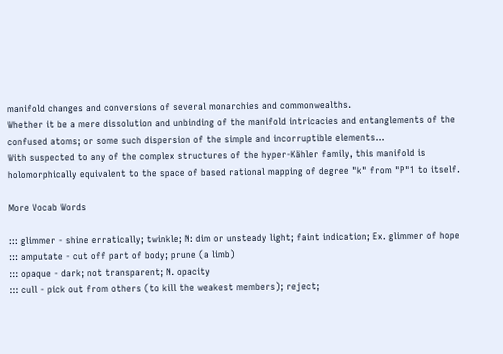manifold changes and conversions of several monarchies and commonwealths.
Whether it be a mere dissolution and unbinding of the manifold intricacies and entanglements of the confused atoms; or some such dispersion of the simple and incorruptible elements...
With suspected to any of the complex structures of the hyper-Kähler family, this manifold is holomorphically equivalent to the space of based rational mapping of degree "k" from "P"1 to itself.

More Vocab Words

::: glimmer - shine erratically; twinkle; N: dim or unsteady light; faint indication; Ex. glimmer of hope
::: amputate - cut off part of body; prune (a limb)
::: opaque - dark; not transparent; N. opacity
::: cull - pick out from others (to kill the weakest members); reject;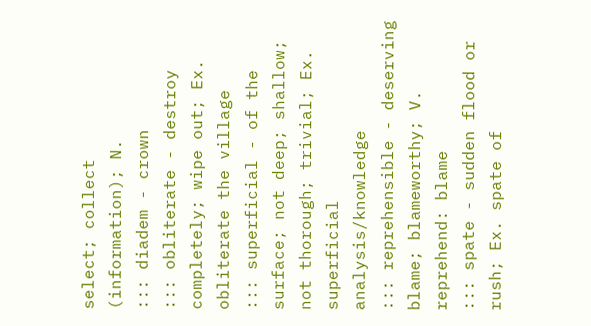select; collect (information); N.
::: diadem - crown
::: obliterate - destroy completely; wipe out; Ex. obliterate the village
::: superficial - of the surface; not deep; shallow; not thorough; trivial; Ex. superficial analysis/knowledge
::: reprehensible - deserving blame; blameworthy; V. reprehend: blame
::: spate - sudden flood or rush; Ex. spate of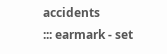accidents
::: earmark - set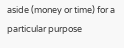aside (money or time) for a particular purpose